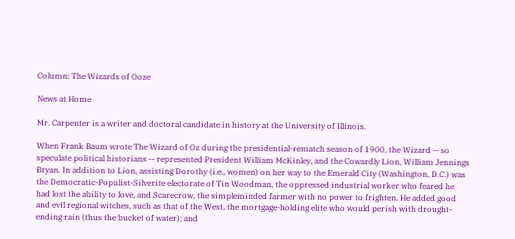Column: The Wizards of Ooze

News at Home

Mr. Carpenter is a writer and doctoral candidate in history at the University of Illinois.

When Frank Baum wrote The Wizard of Oz during the presidential-rematch season of 1900, the Wizard -- so speculate political historians -- represented President William McKinley, and the Cowardly Lion, William Jennings Bryan. In addition to Lion, assisting Dorothy (i.e., women) on her way to the Emerald City (Washington, D.C.) was the Democratic-Populist-Silverite electorate of Tin Woodman, the oppressed industrial worker who feared he had lost the ability to love, and Scarecrow, the simpleminded farmer with no power to frighten. He added good and evil regional witches, such as that of the West, the mortgage-holding elite who would perish with drought-ending rain (thus the bucket of water); and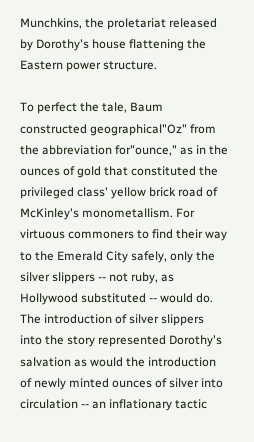Munchkins, the proletariat released by Dorothy's house flattening the Eastern power structure.

To perfect the tale, Baum constructed geographical"Oz" from the abbreviation for"ounce," as in the ounces of gold that constituted the privileged class' yellow brick road of McKinley's monometallism. For virtuous commoners to find their way to the Emerald City safely, only the silver slippers -- not ruby, as Hollywood substituted -- would do. The introduction of silver slippers into the story represented Dorothy's salvation as would the introduction of newly minted ounces of silver into circulation -- an inflationary tactic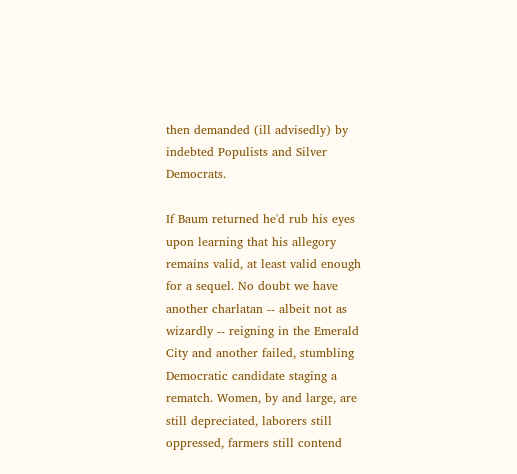then demanded (ill advisedly) by indebted Populists and Silver Democrats.

If Baum returned he'd rub his eyes upon learning that his allegory remains valid, at least valid enough for a sequel. No doubt we have another charlatan -- albeit not as wizardly -- reigning in the Emerald City and another failed, stumbling Democratic candidate staging a rematch. Women, by and large, are still depreciated, laborers still oppressed, farmers still contend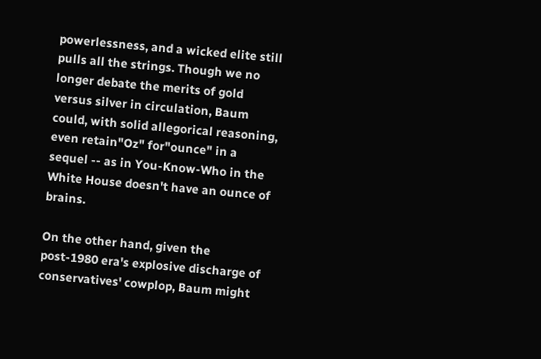powerlessness, and a wicked elite still pulls all the strings. Though we no longer debate the merits of gold versus silver in circulation, Baum could, with solid allegorical reasoning, even retain"Oz" for"ounce" in a sequel -- as in You-Know-Who in the White House doesn't have an ounce of brains.

On the other hand, given the post-1980 era's explosive discharge of conservatives' cowplop, Baum might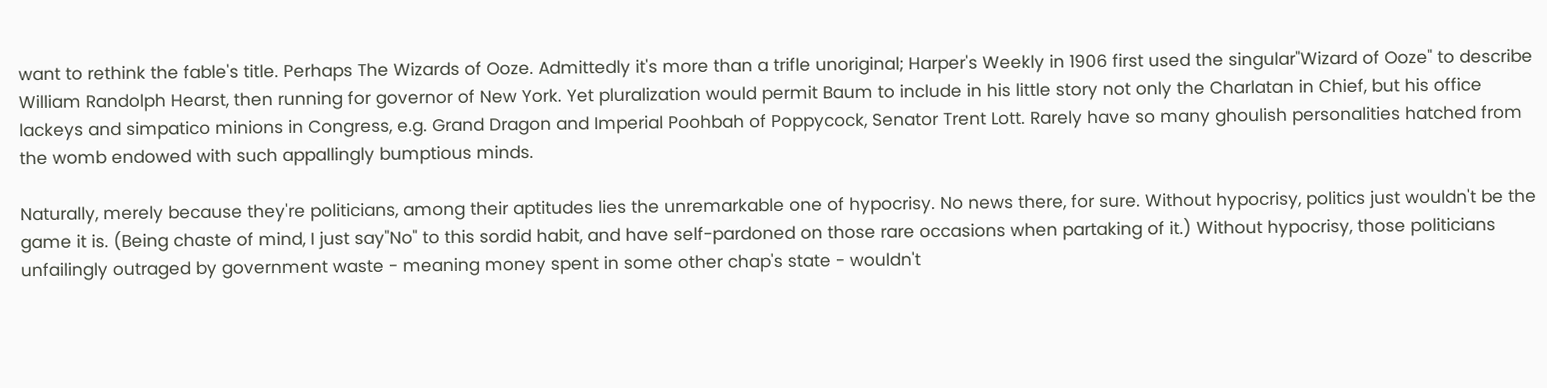want to rethink the fable's title. Perhaps The Wizards of Ooze. Admittedly it's more than a trifle unoriginal; Harper's Weekly in 1906 first used the singular"Wizard of Ooze" to describe William Randolph Hearst, then running for governor of New York. Yet pluralization would permit Baum to include in his little story not only the Charlatan in Chief, but his office lackeys and simpatico minions in Congress, e.g. Grand Dragon and Imperial Poohbah of Poppycock, Senator Trent Lott. Rarely have so many ghoulish personalities hatched from the womb endowed with such appallingly bumptious minds.

Naturally, merely because they're politicians, among their aptitudes lies the unremarkable one of hypocrisy. No news there, for sure. Without hypocrisy, politics just wouldn't be the game it is. (Being chaste of mind, I just say"No" to this sordid habit, and have self-pardoned on those rare occasions when partaking of it.) Without hypocrisy, those politicians unfailingly outraged by government waste - meaning money spent in some other chap's state - wouldn't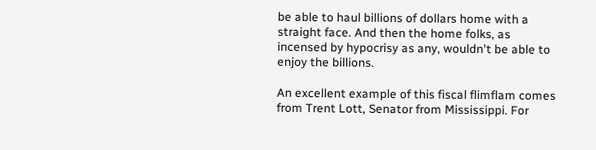be able to haul billions of dollars home with a straight face. And then the home folks, as incensed by hypocrisy as any, wouldn't be able to enjoy the billions.

An excellent example of this fiscal flimflam comes from Trent Lott, Senator from Mississippi. For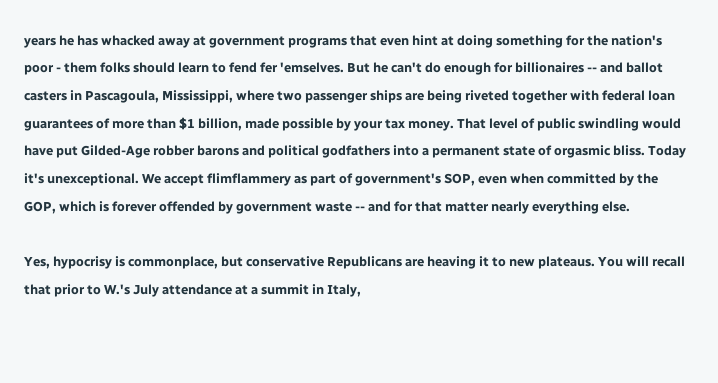years he has whacked away at government programs that even hint at doing something for the nation's poor - them folks should learn to fend fer 'emselves. But he can't do enough for billionaires -- and ballot casters in Pascagoula, Mississippi, where two passenger ships are being riveted together with federal loan guarantees of more than $1 billion, made possible by your tax money. That level of public swindling would have put Gilded-Age robber barons and political godfathers into a permanent state of orgasmic bliss. Today it's unexceptional. We accept flimflammery as part of government's SOP, even when committed by the GOP, which is forever offended by government waste -- and for that matter nearly everything else.

Yes, hypocrisy is commonplace, but conservative Republicans are heaving it to new plateaus. You will recall that prior to W.'s July attendance at a summit in Italy,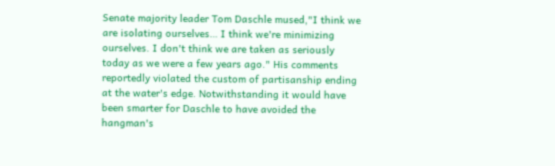Senate majority leader Tom Daschle mused,"I think we are isolating ourselves… I think we're minimizing ourselves. I don't think we are taken as seriously today as we were a few years ago." His comments reportedly violated the custom of partisanship ending at the water's edge. Notwithstanding it would have been smarter for Daschle to have avoided the hangman's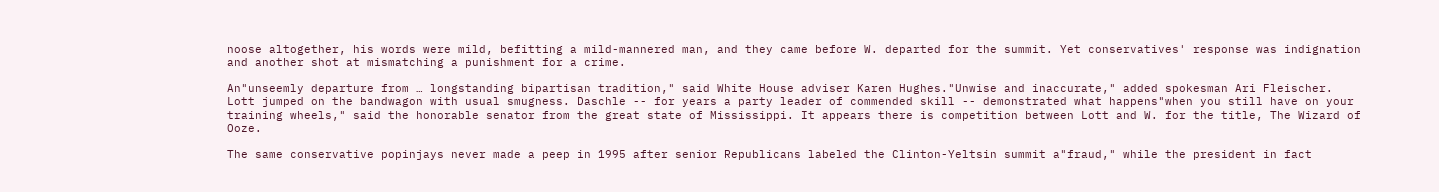noose altogether, his words were mild, befitting a mild-mannered man, and they came before W. departed for the summit. Yet conservatives' response was indignation and another shot at mismatching a punishment for a crime.

An"unseemly departure from … longstanding bipartisan tradition," said White House adviser Karen Hughes."Unwise and inaccurate," added spokesman Ari Fleischer. Lott jumped on the bandwagon with usual smugness. Daschle -- for years a party leader of commended skill -- demonstrated what happens"when you still have on your training wheels," said the honorable senator from the great state of Mississippi. It appears there is competition between Lott and W. for the title, The Wizard of Ooze.

The same conservative popinjays never made a peep in 1995 after senior Republicans labeled the Clinton-Yeltsin summit a"fraud," while the president in fact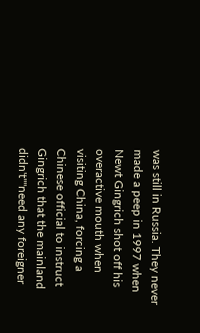was still in Russia. They never made a peep in 1997 when Newt Gingrich shot off his overactive mouth when visiting China, forcing a Chinese official to instruct Gingrich that the mainland didn't""need any foreigner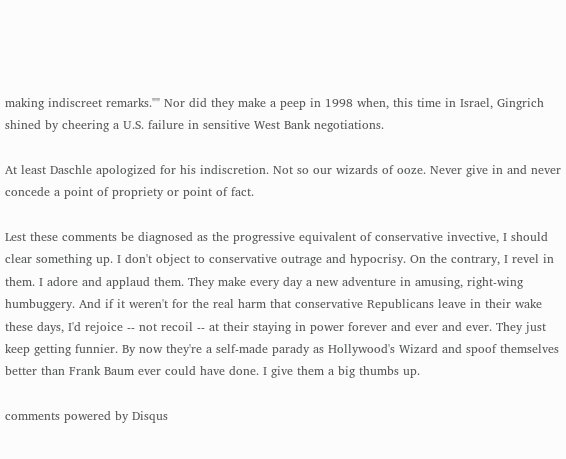making indiscreet remarks."" Nor did they make a peep in 1998 when, this time in Israel, Gingrich shined by cheering a U.S. failure in sensitive West Bank negotiations.

At least Daschle apologized for his indiscretion. Not so our wizards of ooze. Never give in and never concede a point of propriety or point of fact.

Lest these comments be diagnosed as the progressive equivalent of conservative invective, I should clear something up. I don't object to conservative outrage and hypocrisy. On the contrary, I revel in them. I adore and applaud them. They make every day a new adventure in amusing, right-wing humbuggery. And if it weren't for the real harm that conservative Republicans leave in their wake these days, I'd rejoice -- not recoil -- at their staying in power forever and ever and ever. They just keep getting funnier. By now they're a self-made parady as Hollywood's Wizard and spoof themselves better than Frank Baum ever could have done. I give them a big thumbs up.

comments powered by Disqus